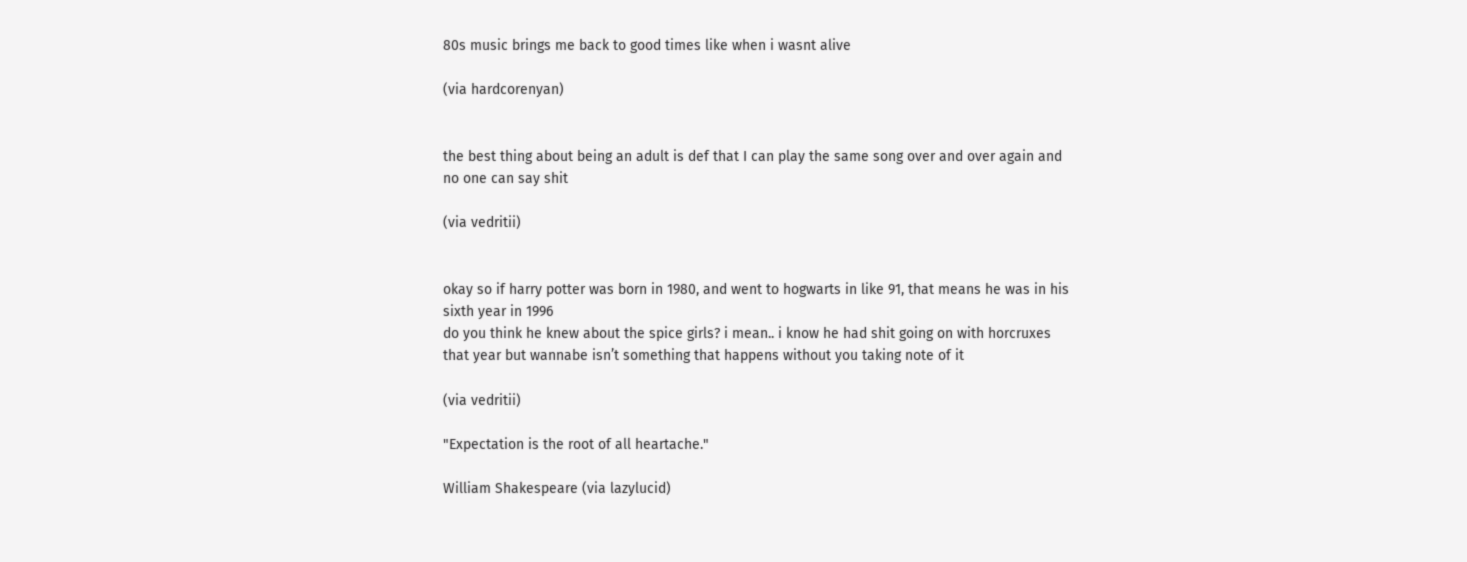80s music brings me back to good times like when i wasnt alive

(via hardcorenyan)


the best thing about being an adult is def that I can play the same song over and over again and no one can say shit

(via vedritii)


okay so if harry potter was born in 1980, and went to hogwarts in like 91, that means he was in his sixth year in 1996
do you think he knew about the spice girls? i mean.. i know he had shit going on with horcruxes that year but wannabe isn’t something that happens without you taking note of it

(via vedritii)

"Expectation is the root of all heartache."

William Shakespeare (via lazylucid)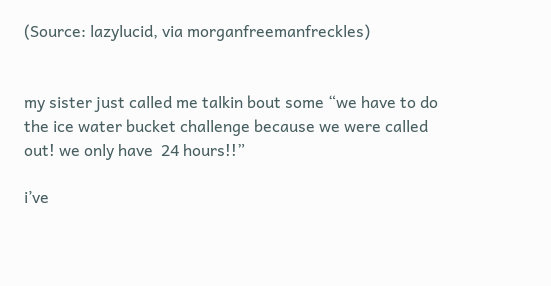(Source: lazylucid, via morganfreemanfreckles)


my sister just called me talkin bout some “we have to do the ice water bucket challenge because we were called out! we only have  24 hours!!”

i’ve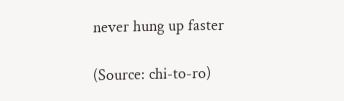never hung up faster

(Source: chi-to-ro)